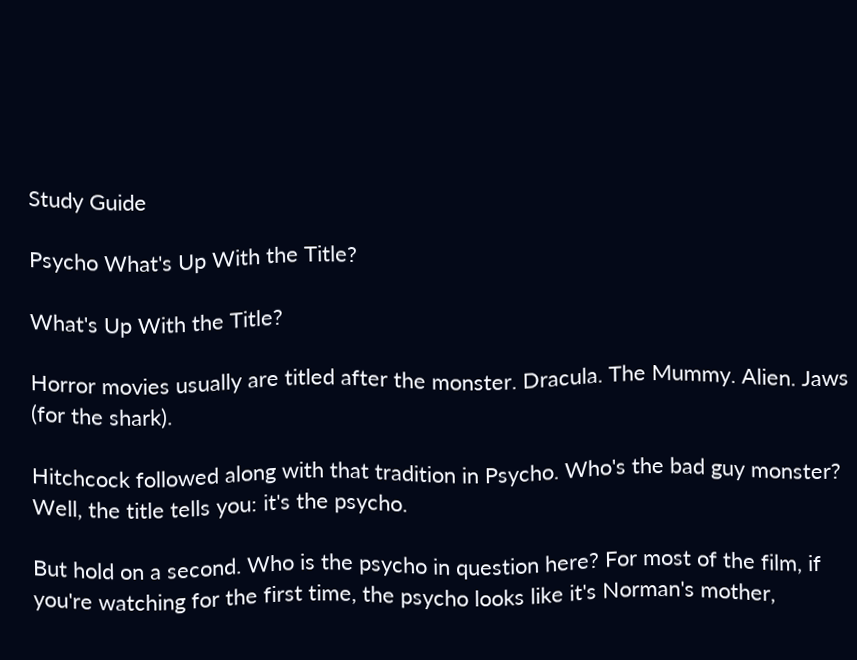Study Guide

Psycho What's Up With the Title?

What's Up With the Title?

Horror movies usually are titled after the monster. Dracula. The Mummy. Alien. Jaws (for the shark).

Hitchcock followed along with that tradition in Psycho. Who's the bad guy monster? Well, the title tells you: it's the psycho.

But hold on a second. Who is the psycho in question here? For most of the film, if you're watching for the first time, the psycho looks like it's Norman's mother,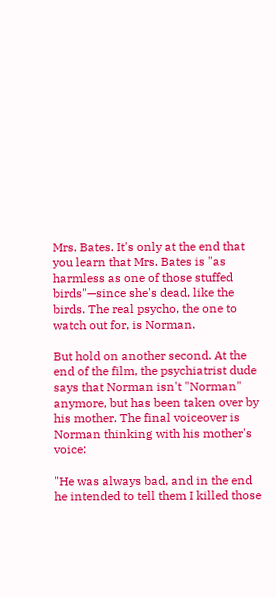Mrs. Bates. It's only at the end that you learn that Mrs. Bates is "as harmless as one of those stuffed birds"—since she's dead, like the birds. The real psycho, the one to watch out for, is Norman.

But hold on another second. At the end of the film, the psychiatrist dude says that Norman isn't "Norman" anymore, but has been taken over by his mother. The final voiceover is Norman thinking with his mother's voice:

"He was always bad, and in the end he intended to tell them I killed those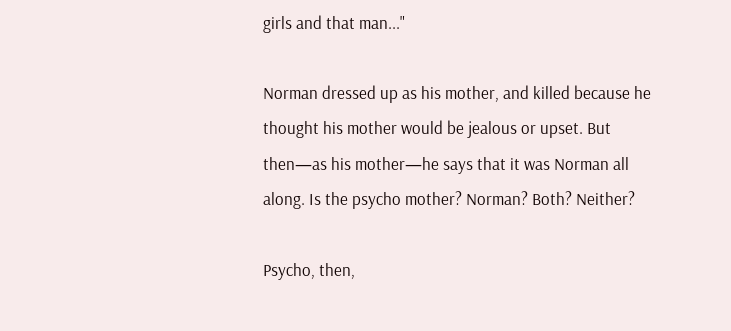girls and that man..."

Norman dressed up as his mother, and killed because he thought his mother would be jealous or upset. But then—as his mother—he says that it was Norman all along. Is the psycho mother? Norman? Both? Neither?

Psycho, then,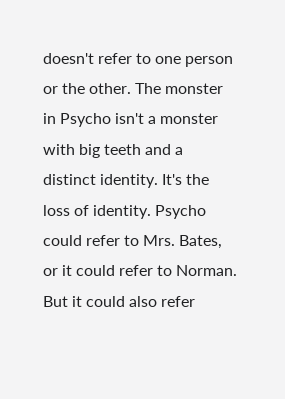doesn't refer to one person or the other. The monster in Psycho isn't a monster with big teeth and a distinct identity. It's the loss of identity. Psycho could refer to Mrs. Bates, or it could refer to Norman. But it could also refer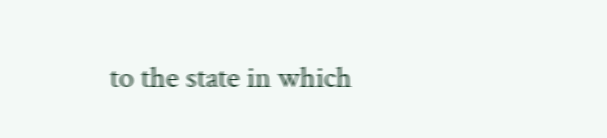to the state in which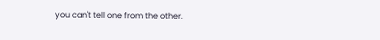you can't tell one from the other.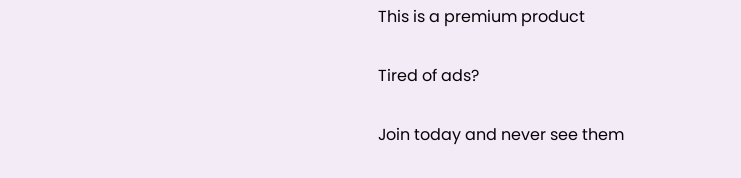This is a premium product

Tired of ads?

Join today and never see them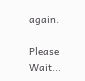again.

Please Wait...